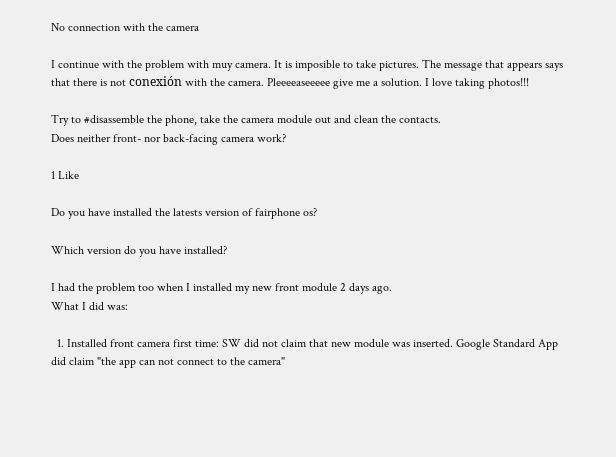No connection with the camera

I continue with the problem with muy camera. It is imposible to take pictures. The message that appears says that there is not conexión with the camera. Pleeeeaseeeee give me a solution. I love taking photos!!!

Try to #disassemble the phone, take the camera module out and clean the contacts.
Does neither front- nor back-facing camera work?

1 Like

Do you have installed the latests version of fairphone os?

Which version do you have installed?

I had the problem too when I installed my new front module 2 days ago.
What I did was:

  1. Installed front camera first time: SW did not claim that new module was inserted. Google Standard App did claim "the app can not connect to the camera"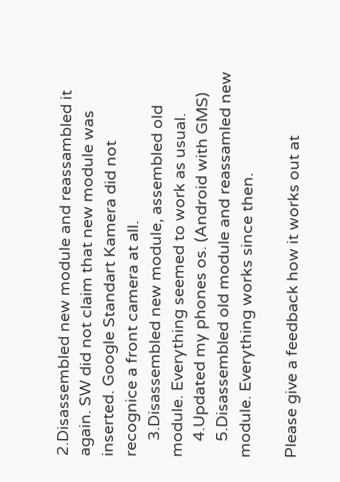2.Disassembled new module and reassambled it again. SW did not claim that new module was inserted. Google Standart Kamera did not recognice a front camera at all.
    3.Disassembled new module, assembled old module. Everything seemed to work as usual.
    4.Updated my phones os. (Android with GMS)
    5.Disassembled old module and reassamled new module. Everything works since then.

Please give a feedback how it works out at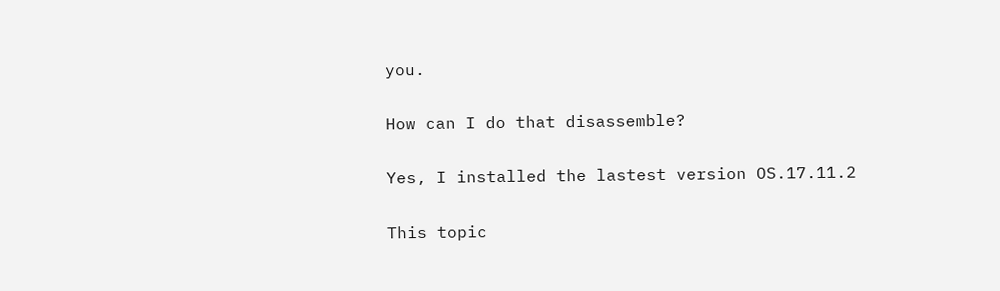you.

How can I do that disassemble?

Yes, I installed the lastest version OS.17.11.2

This topic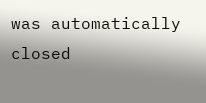was automatically closed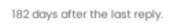182 days after the last reply.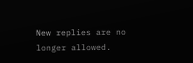New replies are no longer allowed.